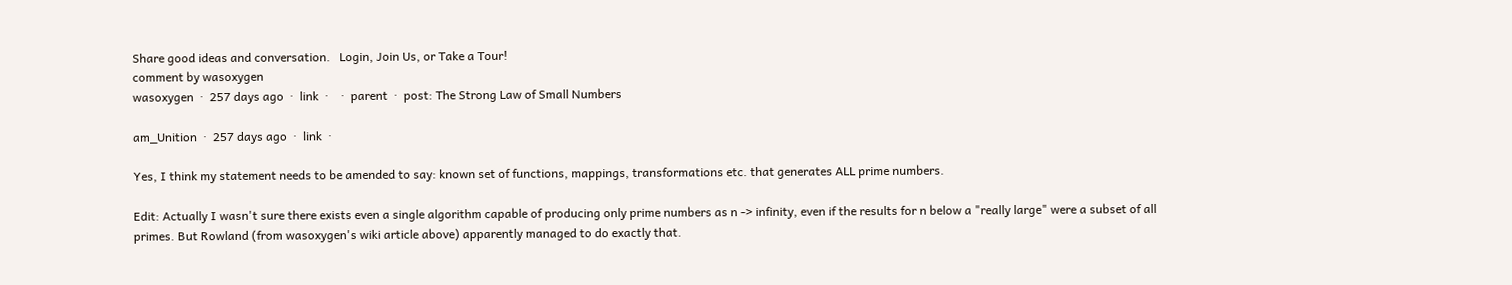Share good ideas and conversation.   Login, Join Us, or Take a Tour!
comment by wasoxygen
wasoxygen  ·  257 days ago  ·  link  ·    ·  parent  ·  post: The Strong Law of Small Numbers

am_Unition  ·  257 days ago  ·  link  ·

Yes, I think my statement needs to be amended to say: known set of functions, mappings, transformations etc. that generates ALL prime numbers.

Edit: Actually I wasn't sure there exists even a single algorithm capable of producing only prime numbers as n -> infinity, even if the results for n below a "really large" were a subset of all primes. But Rowland (from wasoxygen's wiki article above) apparently managed to do exactly that.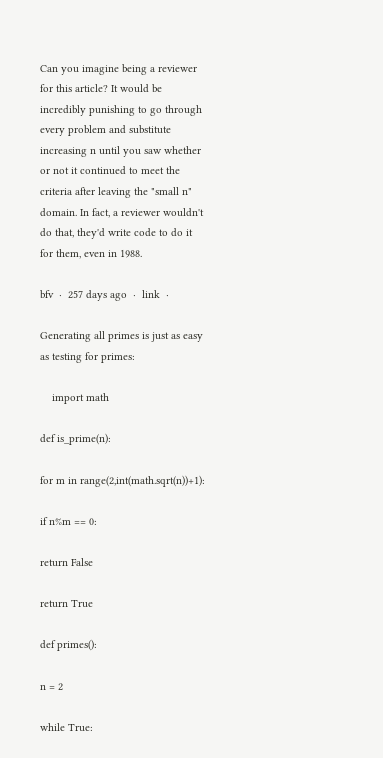Can you imagine being a reviewer for this article? It would be incredibly punishing to go through every problem and substitute increasing n until you saw whether or not it continued to meet the criteria after leaving the "small n" domain. In fact, a reviewer wouldn't do that, they'd write code to do it for them, even in 1988.

bfv  ·  257 days ago  ·  link  ·

Generating all primes is just as easy as testing for primes:

    import math

def is_prime(n):

for m in range(2,int(math.sqrt(n))+1):

if n%m == 0:

return False

return True

def primes():

n = 2

while True: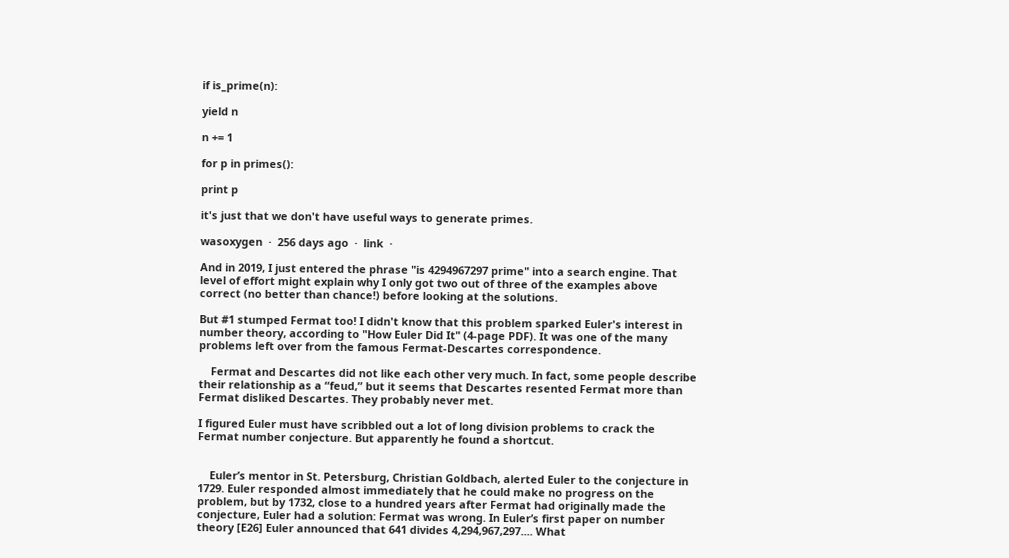if is_prime(n):

yield n

n += 1

for p in primes():

print p

it's just that we don't have useful ways to generate primes.

wasoxygen  ·  256 days ago  ·  link  ·

And in 2019, I just entered the phrase "is 4294967297 prime" into a search engine. That level of effort might explain why I only got two out of three of the examples above correct (no better than chance!) before looking at the solutions.

But #1 stumped Fermat too! I didn't know that this problem sparked Euler's interest in number theory, according to "How Euler Did It" (4-page PDF). It was one of the many problems left over from the famous Fermat-Descartes correspondence.

    Fermat and Descartes did not like each other very much. In fact, some people describe their relationship as a “feud,” but it seems that Descartes resented Fermat more than Fermat disliked Descartes. They probably never met.

I figured Euler must have scribbled out a lot of long division problems to crack the Fermat number conjecture. But apparently he found a shortcut.


    Euler’s mentor in St. Petersburg, Christian Goldbach, alerted Euler to the conjecture in 1729. Euler responded almost immediately that he could make no progress on the problem, but by 1732, close to a hundred years after Fermat had originally made the conjecture, Euler had a solution: Fermat was wrong. In Euler’s first paper on number theory [E26] Euler announced that 641 divides 4,294,967,297.... What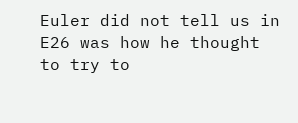Euler did not tell us in E26 was how he thought to try to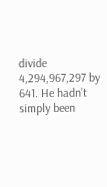divide 4,294,967,297 by 641. He hadn’t simply been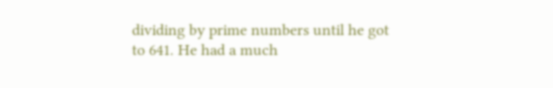dividing by prime numbers until he got to 641. He had a much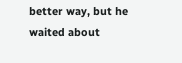better way, but he waited about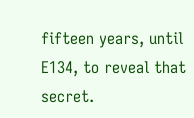fifteen years, until E134, to reveal that secret.